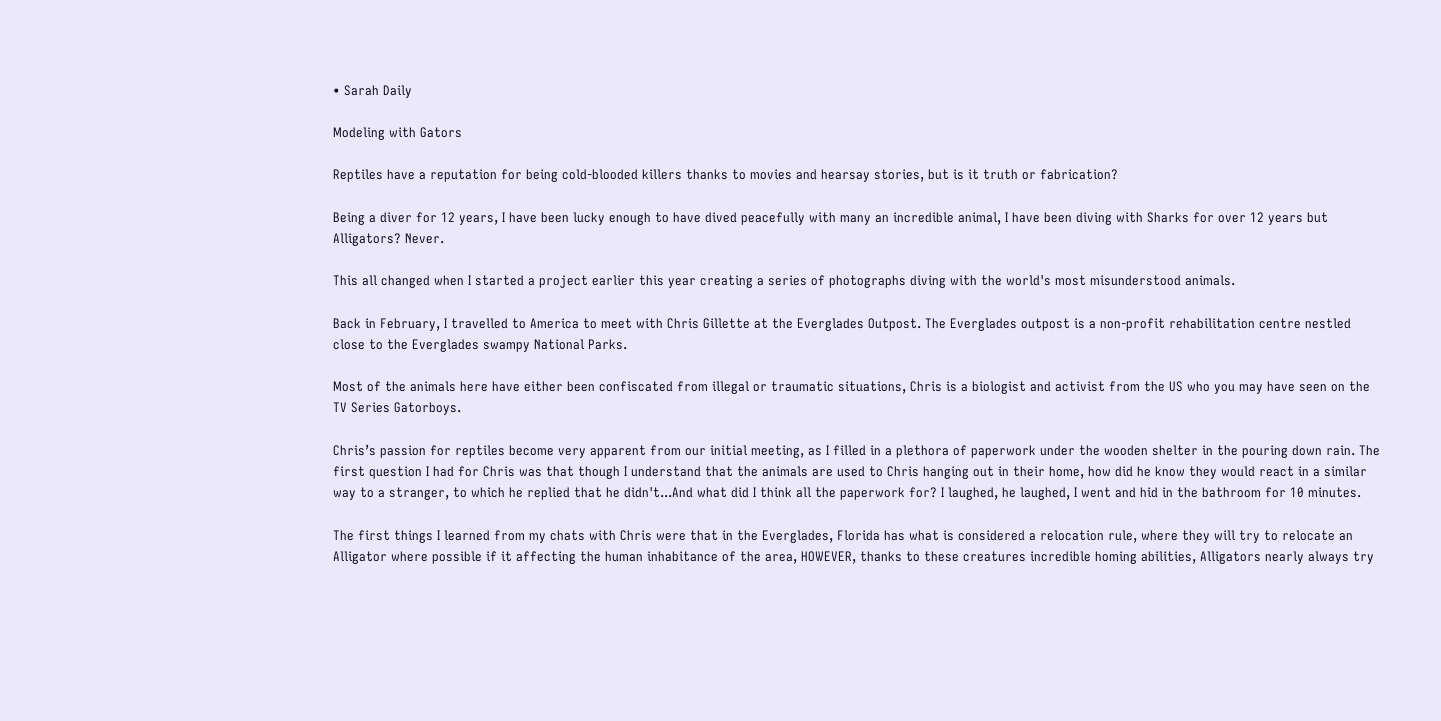• Sarah Daily

Modeling with Gators

Reptiles have a reputation for being cold-blooded killers thanks to movies and hearsay stories, but is it truth or fabrication?

Being a diver for 12 years, I have been lucky enough to have dived peacefully with many an incredible animal, I have been diving with Sharks for over 12 years but Alligators? Never.

This all changed when I started a project earlier this year creating a series of photographs diving with the world's most misunderstood animals.

Back in February, I travelled to America to meet with Chris Gillette at the Everglades Outpost. The Everglades outpost is a non-profit rehabilitation centre nestled close to the Everglades swampy National Parks.

Most of the animals here have either been confiscated from illegal or traumatic situations, Chris is a biologist and activist from the US who you may have seen on the TV Series Gatorboys.

Chris’s passion for reptiles become very apparent from our initial meeting, as I filled in a plethora of paperwork under the wooden shelter in the pouring down rain. The first question I had for Chris was that though I understand that the animals are used to Chris hanging out in their home, how did he know they would react in a similar way to a stranger, to which he replied that he didn't...And what did I think all the paperwork for? I laughed, he laughed, I went and hid in the bathroom for 10 minutes.

The first things I learned from my chats with Chris were that in the Everglades, Florida has what is considered a relocation rule, where they will try to relocate an Alligator where possible if it affecting the human inhabitance of the area, HOWEVER, thanks to these creatures incredible homing abilities, Alligators nearly always try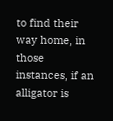to find their way home, in those instances, if an alligator is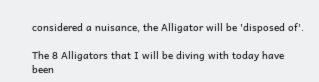considered a nuisance, the Alligator will be 'disposed of'.

The 8 Alligators that I will be diving with today have been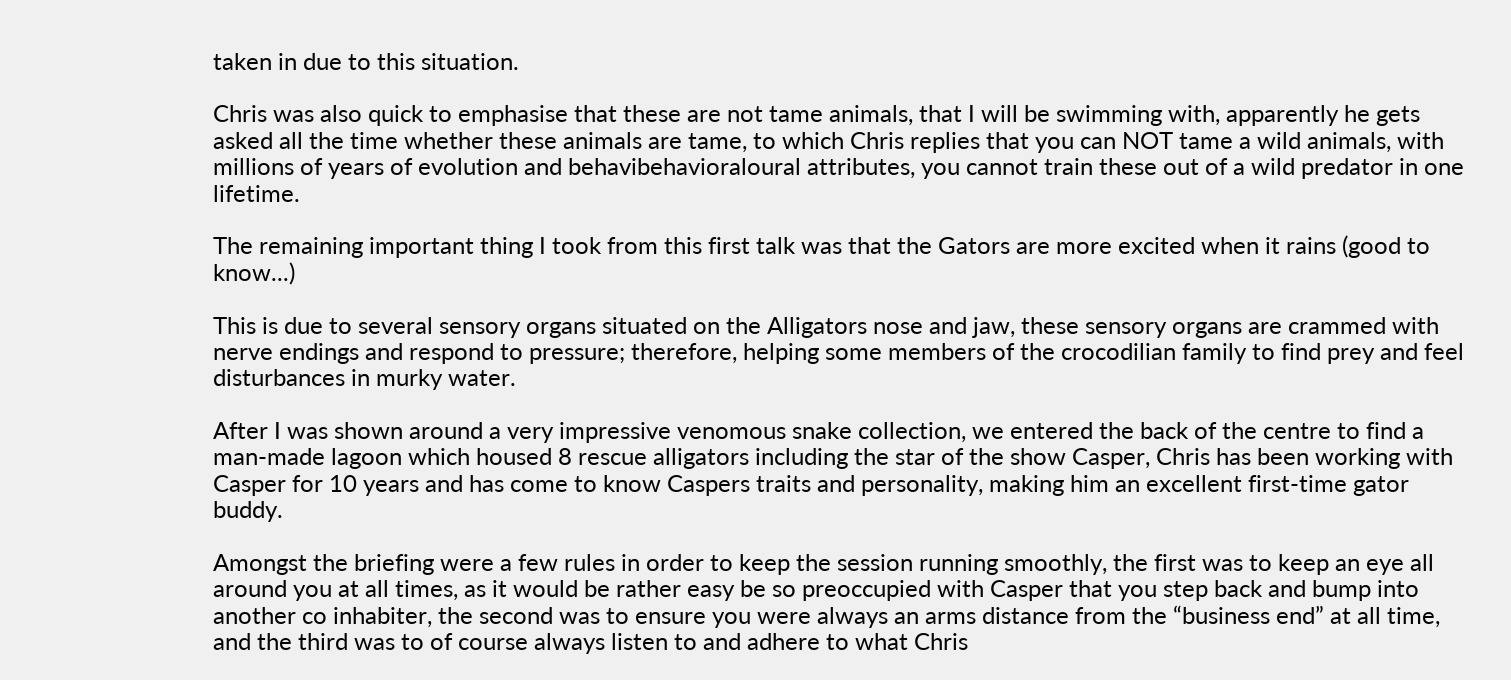taken in due to this situation.

Chris was also quick to emphasise that these are not tame animals, that I will be swimming with, apparently he gets asked all the time whether these animals are tame, to which Chris replies that you can NOT tame a wild animals, with millions of years of evolution and behavibehavioraloural attributes, you cannot train these out of a wild predator in one lifetime.

The remaining important thing I took from this first talk was that the Gators are more excited when it rains (good to know...)

This is due to several sensory organs situated on the Alligators nose and jaw, these sensory organs are crammed with nerve endings and respond to pressure; therefore, helping some members of the crocodilian family to find prey and feel disturbances in murky water.

After I was shown around a very impressive venomous snake collection, we entered the back of the centre to find a man-made lagoon which housed 8 rescue alligators including the star of the show Casper, Chris has been working with Casper for 10 years and has come to know Caspers traits and personality, making him an excellent first-time gator buddy.

Amongst the briefing were a few rules in order to keep the session running smoothly, the first was to keep an eye all around you at all times, as it would be rather easy be so preoccupied with Casper that you step back and bump into another co inhabiter, the second was to ensure you were always an arms distance from the “business end” at all time, and the third was to of course always listen to and adhere to what Chris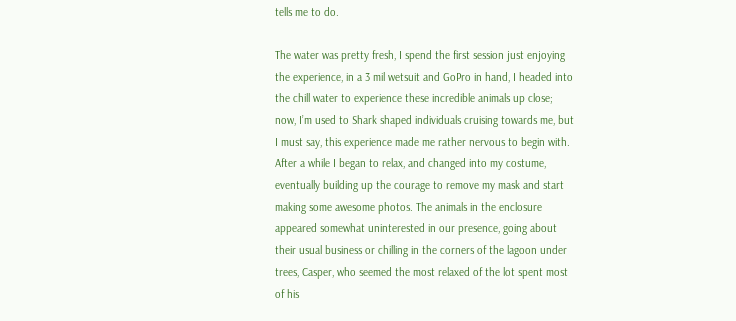tells me to do.

The water was pretty fresh, I spend the first session just enjoying the experience, in a 3 mil wetsuit and GoPro in hand, I headed into the chill water to experience these incredible animals up close; now, I’m used to Shark shaped individuals cruising towards me, but I must say, this experience made me rather nervous to begin with. After a while I began to relax, and changed into my costume, eventually building up the courage to remove my mask and start making some awesome photos. The animals in the enclosure appeared somewhat uninterested in our presence, going about their usual business or chilling in the corners of the lagoon under trees, Casper, who seemed the most relaxed of the lot spent most of his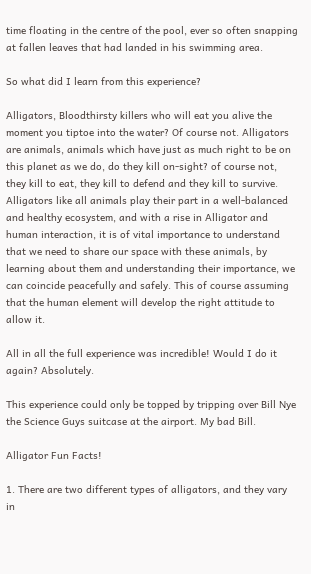time floating in the centre of the pool, ever so often snapping at fallen leaves that had landed in his swimming area.

So what did I learn from this experience?

Alligators, Bloodthirsty killers who will eat you alive the moment you tiptoe into the water? Of course not. Alligators are animals, animals which have just as much right to be on this planet as we do, do they kill on-sight? of course not, they kill to eat, they kill to defend and they kill to survive. Alligators like all animals play their part in a well-balanced and healthy ecosystem, and with a rise in Alligator and human interaction, it is of vital importance to understand that we need to share our space with these animals, by learning about them and understanding their importance, we can coincide peacefully and safely. This of course assuming that the human element will develop the right attitude to allow it.

All in all the full experience was incredible! Would I do it again? Absolutely.

This experience could only be topped by tripping over Bill Nye the Science Guys suitcase at the airport. My bad Bill.

Alligator Fun Facts!

1. There are two different types of alligators, and they vary in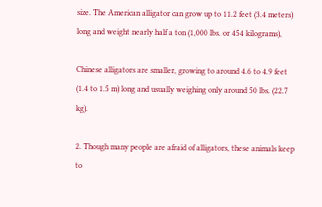size. The American alligator can grow up to 11.2 feet (3.4 meters) long and weight nearly half a ton (1,000 lbs. or 454 kilograms),

Chinese alligators are smaller, growing to around 4.6 to 4.9 feet (1.4 to 1.5 m) long and usually weighing only around 50 lbs. (22.7 kg).

2. Though many people are afraid of alligators, these animals keep to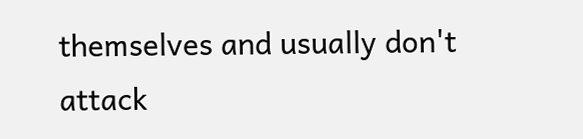themselves and usually don't attack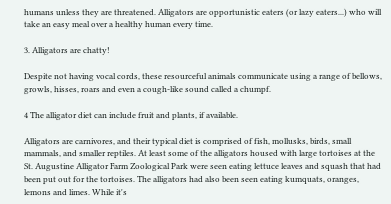humans unless they are threatened. Alligators are opportunistic eaters (or lazy eaters...) who will take an easy meal over a healthy human every time.

3. Alligators are chatty!

Despite not having vocal cords, these resourceful animals communicate using a range of bellows, growls, hisses, roars and even a cough-like sound called a chumpf.

4 The alligator diet can include fruit and plants, if available.

Alligators are carnivores, and their typical diet is comprised of fish, mollusks, birds, small mammals, and smaller reptiles. At least some of the alligators housed with large tortoises at the St. Augustine Alligator Farm Zoological Park were seen eating lettuce leaves and squash that had been put out for the tortoises. The alligators had also been seen eating kumquats, oranges, lemons and limes. While it's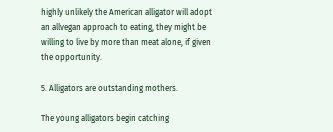highly unlikely the American alligator will adopt an allvegan approach to eating, they might be willing to live by more than meat alone, if given the opportunity.

5. Alligators are outstanding mothers.

The young alligators begin catching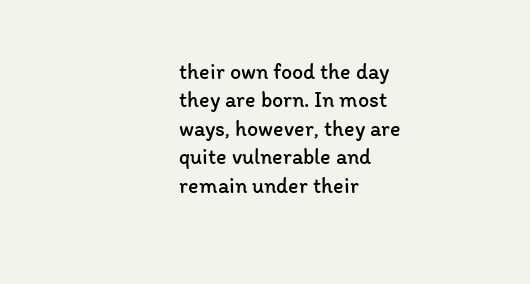their own food the day they are born. In most ways, however, they are quite vulnerable and remain under their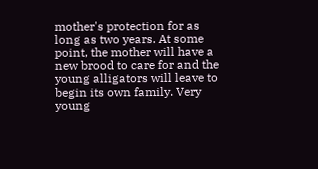mother's protection for as long as two years. At some point, the mother will have a new brood to care for and the young alligators will leave to begin its own family. Very young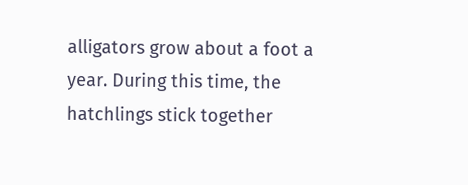alligators grow about a foot a year. During this time, the hatchlings stick together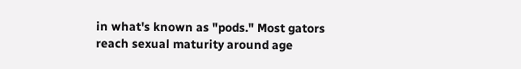in what's known as "pods." Most gators reach sexual maturity around age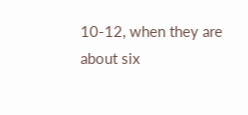10-12, when they are about six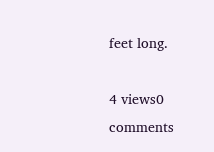feet long.

4 views0 comments